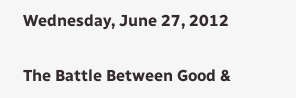Wednesday, June 27, 2012

The Battle Between Good &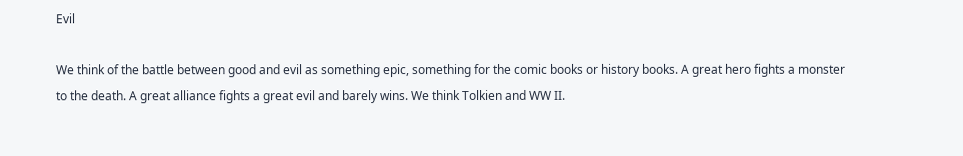Evil

We think of the battle between good and evil as something epic, something for the comic books or history books. A great hero fights a monster to the death. A great alliance fights a great evil and barely wins. We think Tolkien and WW II.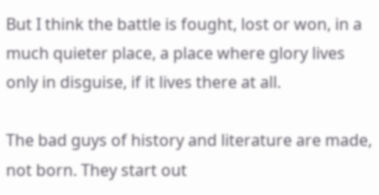But I think the battle is fought, lost or won, in a much quieter place, a place where glory lives only in disguise, if it lives there at all.

The bad guys of history and literature are made, not born. They start out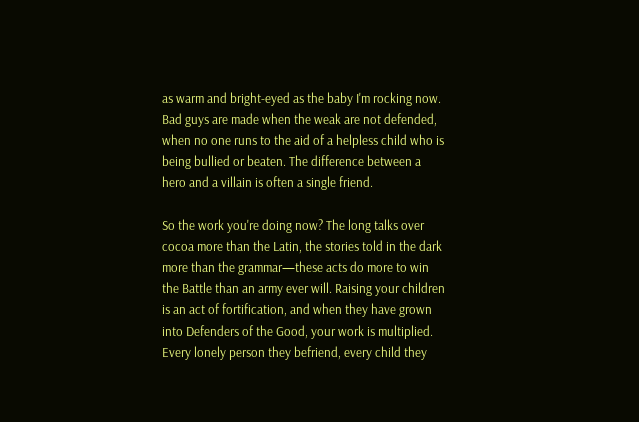as warm and bright-eyed as the baby I'm rocking now. Bad guys are made when the weak are not defended, when no one runs to the aid of a helpless child who is being bullied or beaten. The difference between a hero and a villain is often a single friend.

So the work you're doing now? The long talks over cocoa more than the Latin, the stories told in the dark more than the grammar—these acts do more to win the Battle than an army ever will. Raising your children is an act of fortification, and when they have grown into Defenders of the Good, your work is multiplied. Every lonely person they befriend, every child they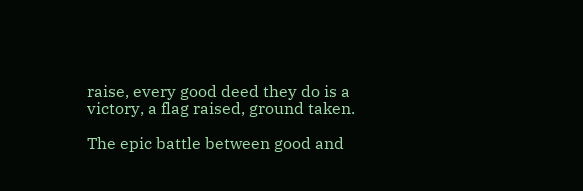raise, every good deed they do is a victory, a flag raised, ground taken.

The epic battle between good and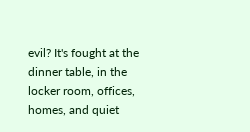evil? It's fought at the dinner table, in the locker room, offices, homes, and quiet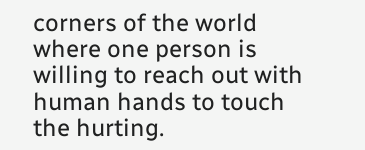corners of the world where one person is willing to reach out with human hands to touch the hurting.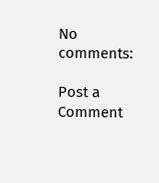No comments:

Post a Comment